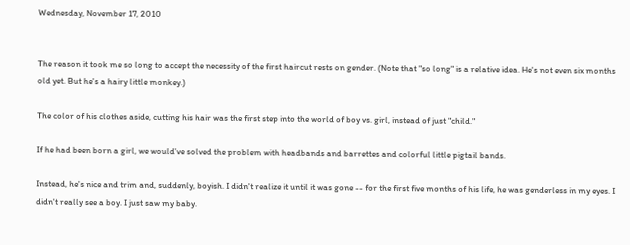Wednesday, November 17, 2010


The reason it took me so long to accept the necessity of the first haircut rests on gender. (Note that "so long" is a relative idea. He's not even six months old yet. But he's a hairy little monkey.)

The color of his clothes aside, cutting his hair was the first step into the world of boy vs. girl, instead of just "child."

If he had been born a girl, we would've solved the problem with headbands and barrettes and colorful little pigtail bands.

Instead, he's nice and trim and, suddenly, boyish. I didn't realize it until it was gone -- for the first five months of his life, he was genderless in my eyes. I didn't really see a boy. I just saw my baby.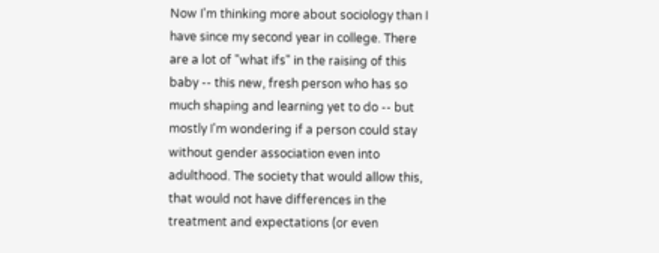Now I'm thinking more about sociology than I have since my second year in college. There are a lot of "what ifs" in the raising of this baby -- this new, fresh person who has so much shaping and learning yet to do -- but mostly I'm wondering if a person could stay without gender association even into adulthood. The society that would allow this, that would not have differences in the treatment and expectations (or even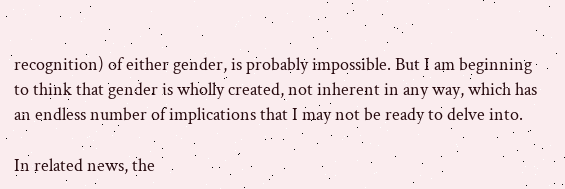recognition) of either gender, is probably impossible. But I am beginning to think that gender is wholly created, not inherent in any way, which has an endless number of implications that I may not be ready to delve into.

In related news, the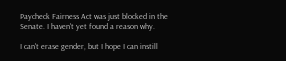Paycheck Fairness Act was just blocked in the Senate. I haven't yet found a reason why.

I can't erase gender, but I hope I can instill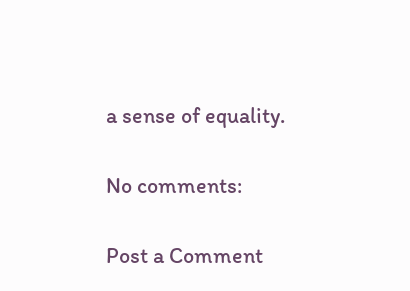a sense of equality.

No comments:

Post a Comment